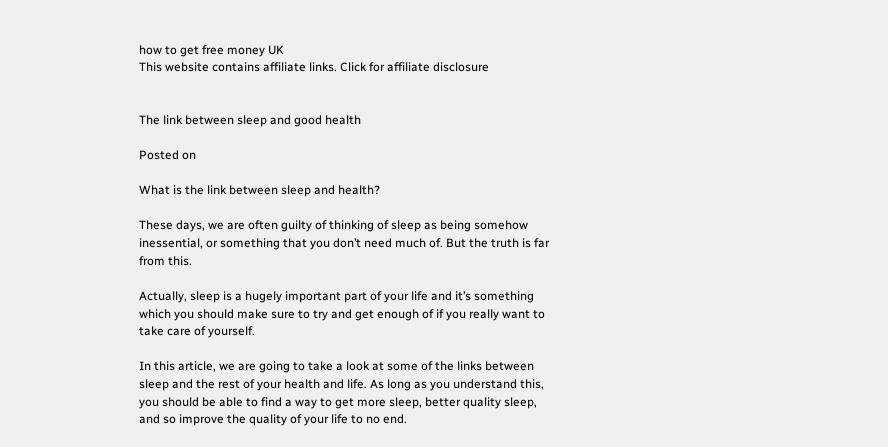how to get free money UK
This website contains affiliate links. Click for affiliate disclosure


The link between sleep and good health

Posted on

What is the link between sleep and health?

These days, we are often guilty of thinking of sleep as being somehow inessential, or something that you don’t need much of. But the truth is far from this.

Actually, sleep is a hugely important part of your life and it’s something which you should make sure to try and get enough of if you really want to take care of yourself.

In this article, we are going to take a look at some of the links between sleep and the rest of your health and life. As long as you understand this, you should be able to find a way to get more sleep, better quality sleep, and so improve the quality of your life to no end.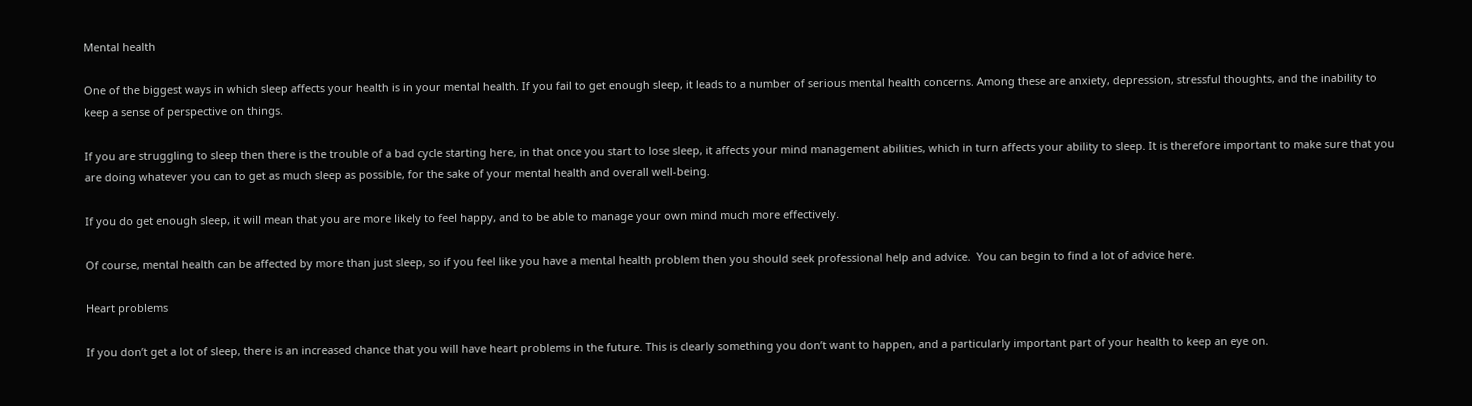Mental health

One of the biggest ways in which sleep affects your health is in your mental health. If you fail to get enough sleep, it leads to a number of serious mental health concerns. Among these are anxiety, depression, stressful thoughts, and the inability to keep a sense of perspective on things.

If you are struggling to sleep then there is the trouble of a bad cycle starting here, in that once you start to lose sleep, it affects your mind management abilities, which in turn affects your ability to sleep. It is therefore important to make sure that you are doing whatever you can to get as much sleep as possible, for the sake of your mental health and overall well-being.

If you do get enough sleep, it will mean that you are more likely to feel happy, and to be able to manage your own mind much more effectively.

Of course, mental health can be affected by more than just sleep, so if you feel like you have a mental health problem then you should seek professional help and advice.  You can begin to find a lot of advice here.

Heart problems

If you don’t get a lot of sleep, there is an increased chance that you will have heart problems in the future. This is clearly something you don’t want to happen, and a particularly important part of your health to keep an eye on.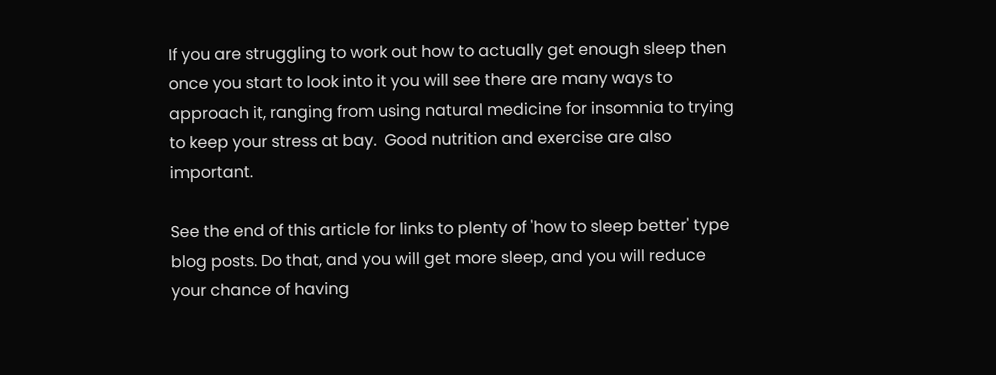If you are struggling to work out how to actually get enough sleep then once you start to look into it you will see there are many ways to approach it, ranging from using natural medicine for insomnia to trying to keep your stress at bay.  Good nutrition and exercise are also important.

See the end of this article for links to plenty of 'how to sleep better' type blog posts. Do that, and you will get more sleep, and you will reduce your chance of having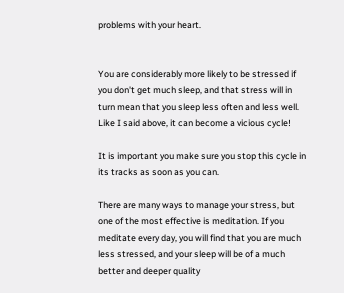problems with your heart.


You are considerably more likely to be stressed if you don't get much sleep, and that stress will in turn mean that you sleep less often and less well.  Like I said above, it can become a vicious cycle!

It is important you make sure you stop this cycle in its tracks as soon as you can.

There are many ways to manage your stress, but one of the most effective is meditation. If you meditate every day, you will find that you are much less stressed, and your sleep will be of a much better and deeper quality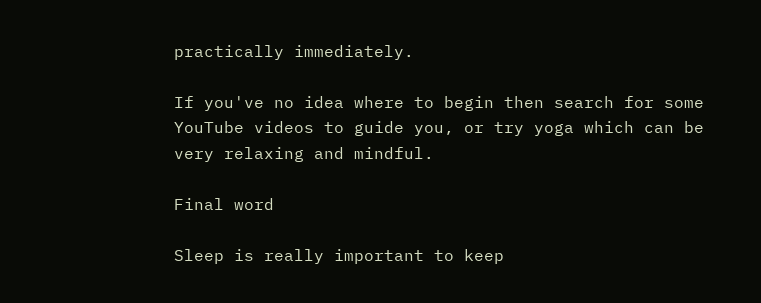practically immediately.

If you've no idea where to begin then search for some YouTube videos to guide you, or try yoga which can be very relaxing and mindful.

Final word

Sleep is really important to keep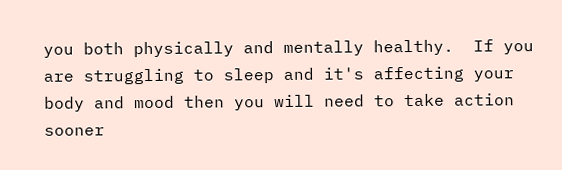you both physically and mentally healthy.  If you are struggling to sleep and it's affecting your body and mood then you will need to take action sooner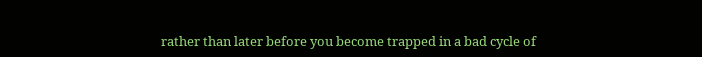rather than later before you become trapped in a bad cycle of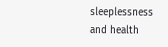sleeplessness and health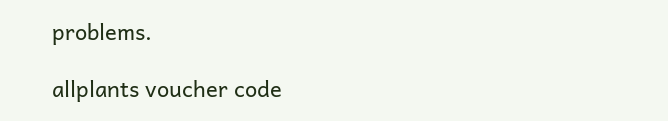problems.

allplants voucher code